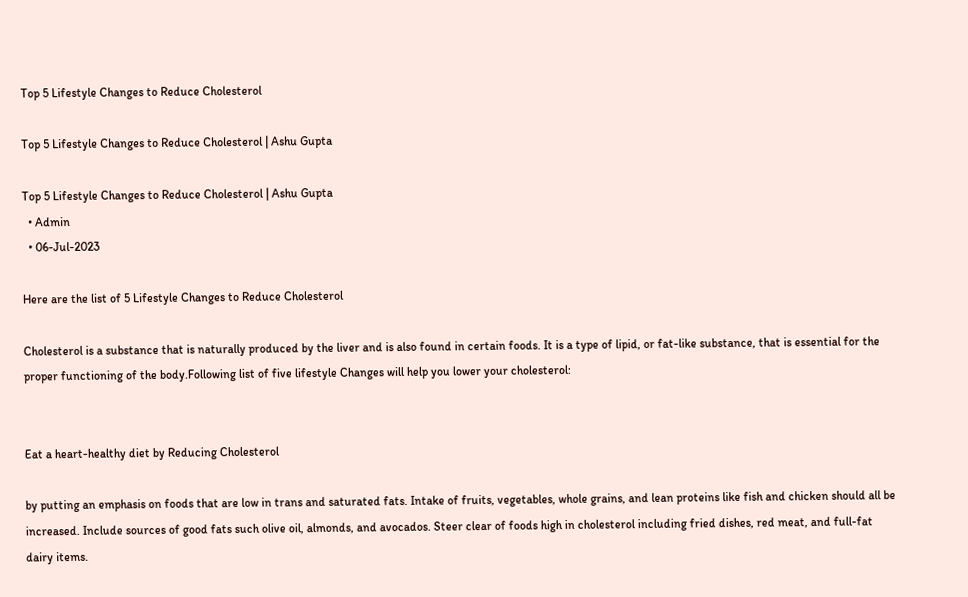Top 5 Lifestyle Changes to Reduce Cholesterol

Top 5 Lifestyle Changes to Reduce Cholesterol | Ashu Gupta

Top 5 Lifestyle Changes to Reduce Cholesterol | Ashu Gupta
  • Admin
  • 06-Jul-2023

Here are the list of 5 Lifestyle Changes to Reduce Cholesterol

Cholesterol is a substance that is naturally produced by the liver and is also found in certain foods. It is a type of lipid, or fat-like substance, that is essential for the proper functioning of the body.Following list of five lifestyle Changes will help you lower your cholesterol:


Eat a heart-healthy diet by Reducing Cholesterol

by putting an emphasis on foods that are low in trans and saturated fats. Intake of fruits, vegetables, whole grains, and lean proteins like fish and chicken should all be increased. Include sources of good fats such olive oil, almonds, and avocados. Steer clear of foods high in cholesterol including fried dishes, red meat, and full-fat dairy items.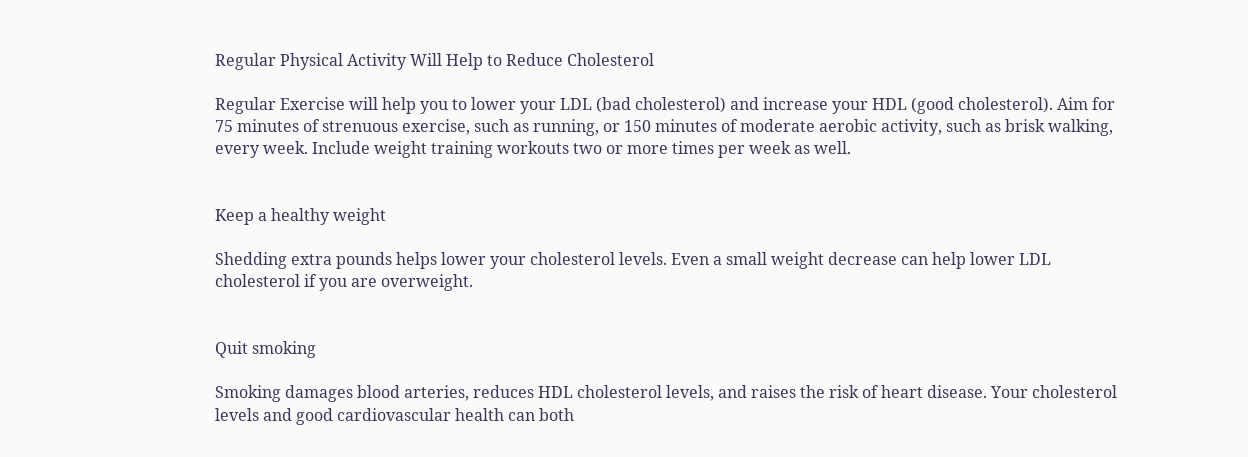Regular Physical Activity Will Help to Reduce Cholesterol

Regular Exercise will help you to lower your LDL (bad cholesterol) and increase your HDL (good cholesterol). Aim for 75 minutes of strenuous exercise, such as running, or 150 minutes of moderate aerobic activity, such as brisk walking, every week. Include weight training workouts two or more times per week as well.


Keep a healthy weight

Shedding extra pounds helps lower your cholesterol levels. Even a small weight decrease can help lower LDL cholesterol if you are overweight.


Quit smoking

Smoking damages blood arteries, reduces HDL cholesterol levels, and raises the risk of heart disease. Your cholesterol levels and good cardiovascular health can both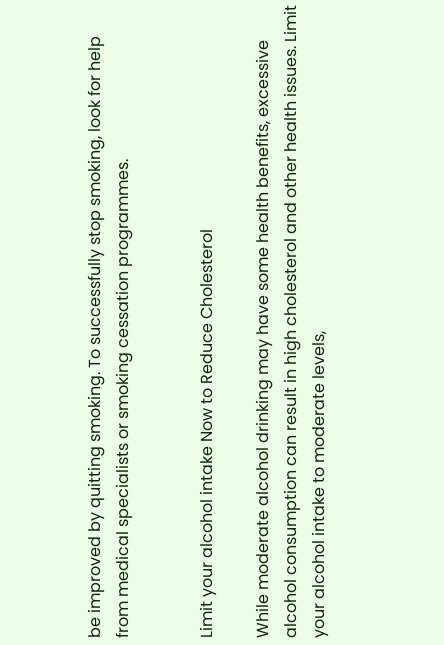be improved by quitting smoking. To successfully stop smoking, look for help from medical specialists or smoking cessation programmes.


Limit your alcohol intake Now to Reduce Cholesterol

While moderate alcohol drinking may have some health benefits, excessive alcohol consumption can result in high cholesterol and other health issues. Limit your alcohol intake to moderate levels,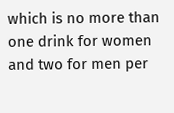which is no more than one drink for women and two for men per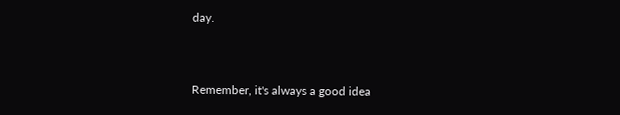day.


Remember, it's always a good idea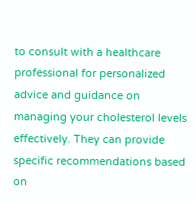to consult with a healthcare professional for personalized advice and guidance on managing your cholesterol levels effectively. They can provide specific recommendations based on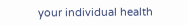your individual health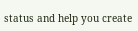status and help you create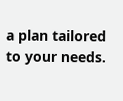a plan tailored to your needs.